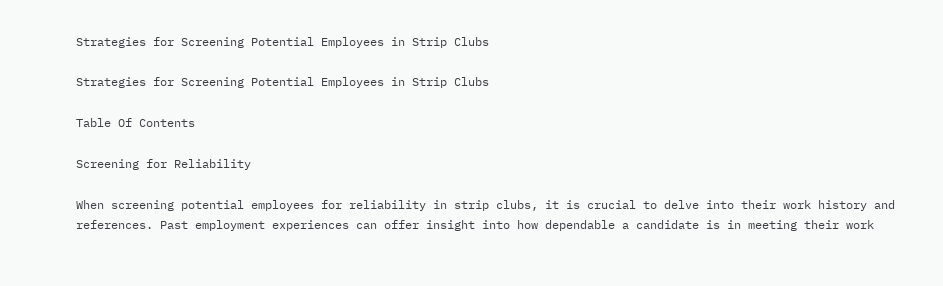Strategies for Screening Potential Employees in Strip Clubs

Strategies for Screening Potential Employees in Strip Clubs

Table Of Contents

Screening for Reliability

When screening potential employees for reliability in strip clubs, it is crucial to delve into their work history and references. Past employment experiences can offer insight into how dependable a candidate is in meeting their work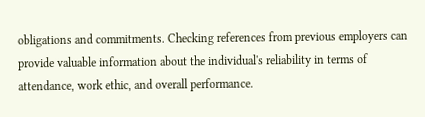obligations and commitments. Checking references from previous employers can provide valuable information about the individual's reliability in terms of attendance, work ethic, and overall performance.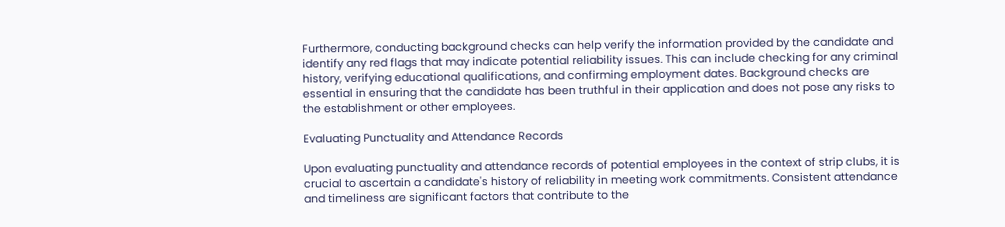Furthermore, conducting background checks can help verify the information provided by the candidate and identify any red flags that may indicate potential reliability issues. This can include checking for any criminal history, verifying educational qualifications, and confirming employment dates. Background checks are essential in ensuring that the candidate has been truthful in their application and does not pose any risks to the establishment or other employees.

Evaluating Punctuality and Attendance Records

Upon evaluating punctuality and attendance records of potential employees in the context of strip clubs, it is crucial to ascertain a candidate's history of reliability in meeting work commitments. Consistent attendance and timeliness are significant factors that contribute to the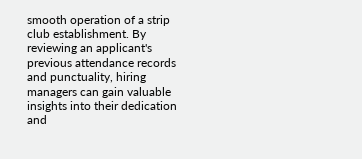smooth operation of a strip club establishment. By reviewing an applicant's previous attendance records and punctuality, hiring managers can gain valuable insights into their dedication and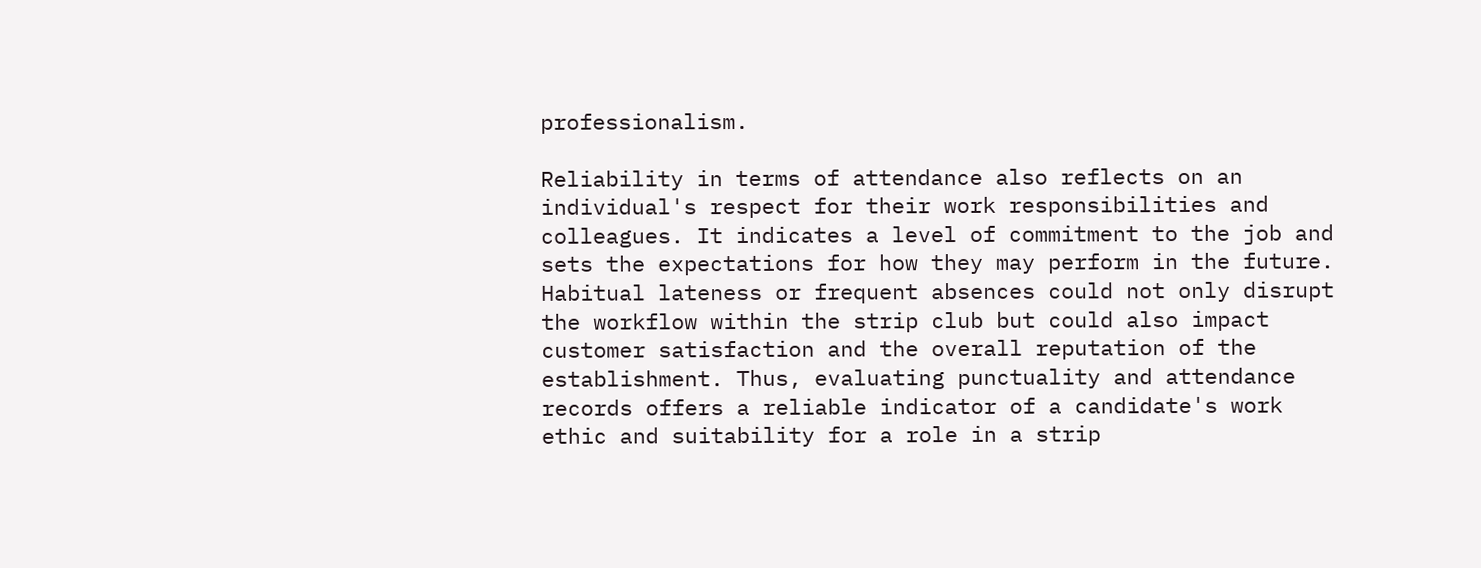professionalism.

Reliability in terms of attendance also reflects on an individual's respect for their work responsibilities and colleagues. It indicates a level of commitment to the job and sets the expectations for how they may perform in the future. Habitual lateness or frequent absences could not only disrupt the workflow within the strip club but could also impact customer satisfaction and the overall reputation of the establishment. Thus, evaluating punctuality and attendance records offers a reliable indicator of a candidate's work ethic and suitability for a role in a strip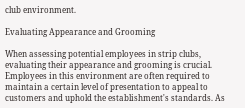club environment.

Evaluating Appearance and Grooming

When assessing potential employees in strip clubs, evaluating their appearance and grooming is crucial. Employees in this environment are often required to maintain a certain level of presentation to appeal to customers and uphold the establishment's standards. As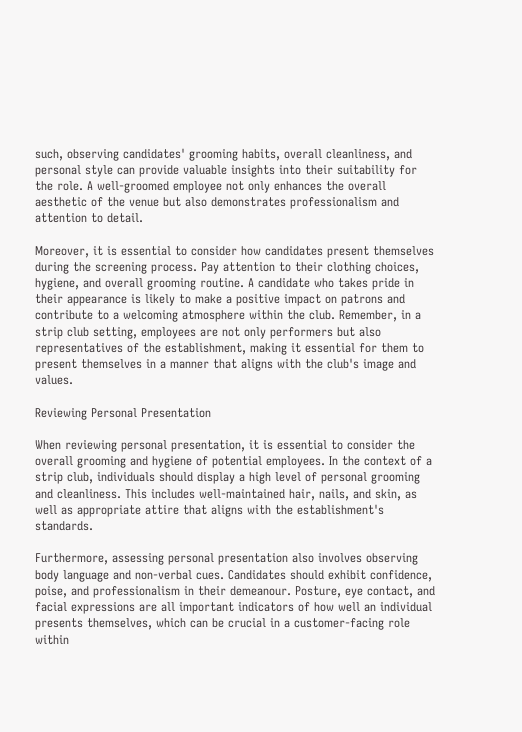such, observing candidates' grooming habits, overall cleanliness, and personal style can provide valuable insights into their suitability for the role. A well-groomed employee not only enhances the overall aesthetic of the venue but also demonstrates professionalism and attention to detail.

Moreover, it is essential to consider how candidates present themselves during the screening process. Pay attention to their clothing choices, hygiene, and overall grooming routine. A candidate who takes pride in their appearance is likely to make a positive impact on patrons and contribute to a welcoming atmosphere within the club. Remember, in a strip club setting, employees are not only performers but also representatives of the establishment, making it essential for them to present themselves in a manner that aligns with the club's image and values.

Reviewing Personal Presentation

When reviewing personal presentation, it is essential to consider the overall grooming and hygiene of potential employees. In the context of a strip club, individuals should display a high level of personal grooming and cleanliness. This includes well-maintained hair, nails, and skin, as well as appropriate attire that aligns with the establishment's standards.

Furthermore, assessing personal presentation also involves observing body language and non-verbal cues. Candidates should exhibit confidence, poise, and professionalism in their demeanour. Posture, eye contact, and facial expressions are all important indicators of how well an individual presents themselves, which can be crucial in a customer-facing role within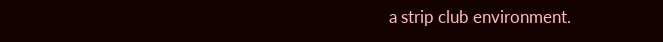a strip club environment.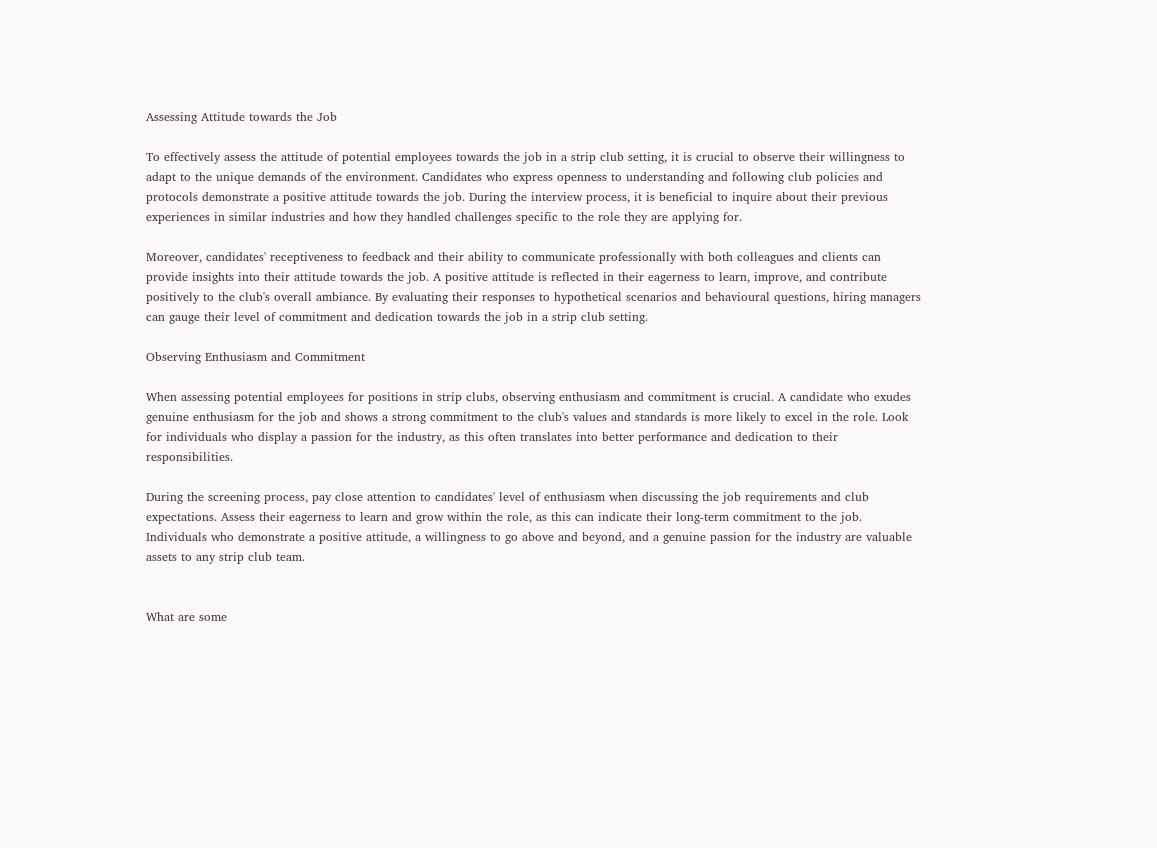Assessing Attitude towards the Job

To effectively assess the attitude of potential employees towards the job in a strip club setting, it is crucial to observe their willingness to adapt to the unique demands of the environment. Candidates who express openness to understanding and following club policies and protocols demonstrate a positive attitude towards the job. During the interview process, it is beneficial to inquire about their previous experiences in similar industries and how they handled challenges specific to the role they are applying for.

Moreover, candidates' receptiveness to feedback and their ability to communicate professionally with both colleagues and clients can provide insights into their attitude towards the job. A positive attitude is reflected in their eagerness to learn, improve, and contribute positively to the club's overall ambiance. By evaluating their responses to hypothetical scenarios and behavioural questions, hiring managers can gauge their level of commitment and dedication towards the job in a strip club setting.

Observing Enthusiasm and Commitment

When assessing potential employees for positions in strip clubs, observing enthusiasm and commitment is crucial. A candidate who exudes genuine enthusiasm for the job and shows a strong commitment to the club's values and standards is more likely to excel in the role. Look for individuals who display a passion for the industry, as this often translates into better performance and dedication to their responsibilities.

During the screening process, pay close attention to candidates' level of enthusiasm when discussing the job requirements and club expectations. Assess their eagerness to learn and grow within the role, as this can indicate their long-term commitment to the job. Individuals who demonstrate a positive attitude, a willingness to go above and beyond, and a genuine passion for the industry are valuable assets to any strip club team.


What are some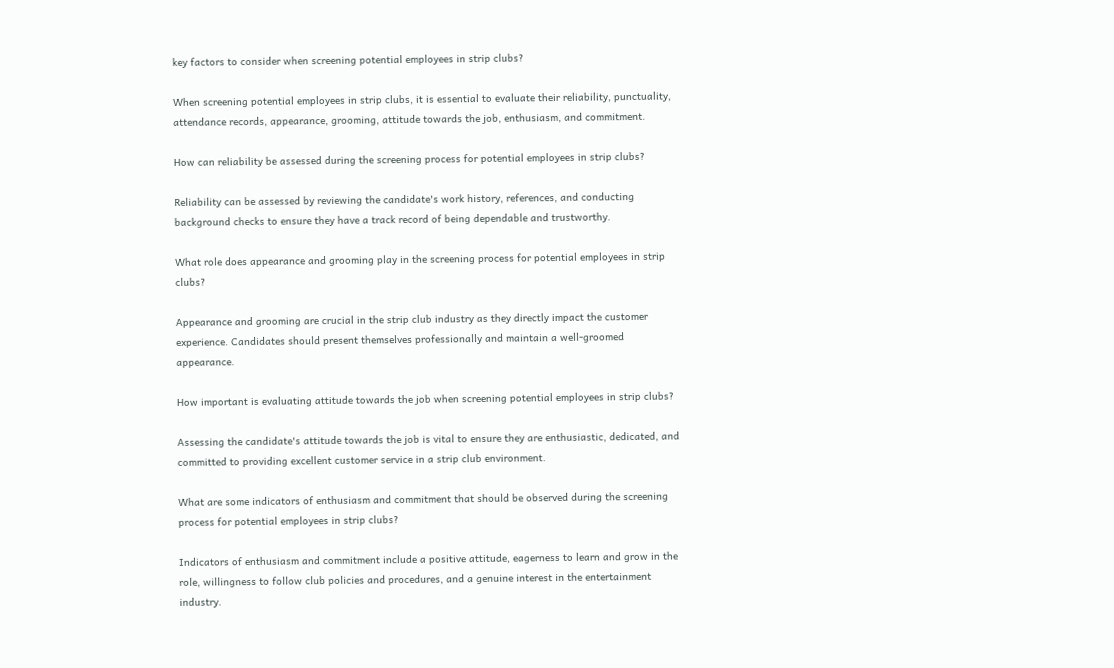key factors to consider when screening potential employees in strip clubs?

When screening potential employees in strip clubs, it is essential to evaluate their reliability, punctuality, attendance records, appearance, grooming, attitude towards the job, enthusiasm, and commitment.

How can reliability be assessed during the screening process for potential employees in strip clubs?

Reliability can be assessed by reviewing the candidate's work history, references, and conducting background checks to ensure they have a track record of being dependable and trustworthy.

What role does appearance and grooming play in the screening process for potential employees in strip clubs?

Appearance and grooming are crucial in the strip club industry as they directly impact the customer experience. Candidates should present themselves professionally and maintain a well-groomed appearance.

How important is evaluating attitude towards the job when screening potential employees in strip clubs?

Assessing the candidate's attitude towards the job is vital to ensure they are enthusiastic, dedicated, and committed to providing excellent customer service in a strip club environment.

What are some indicators of enthusiasm and commitment that should be observed during the screening process for potential employees in strip clubs?

Indicators of enthusiasm and commitment include a positive attitude, eagerness to learn and grow in the role, willingness to follow club policies and procedures, and a genuine interest in the entertainment industry.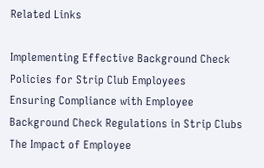Related Links

Implementing Effective Background Check Policies for Strip Club Employees
Ensuring Compliance with Employee Background Check Regulations in Strip Clubs
The Impact of Employee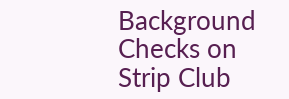Background Checks on Strip Club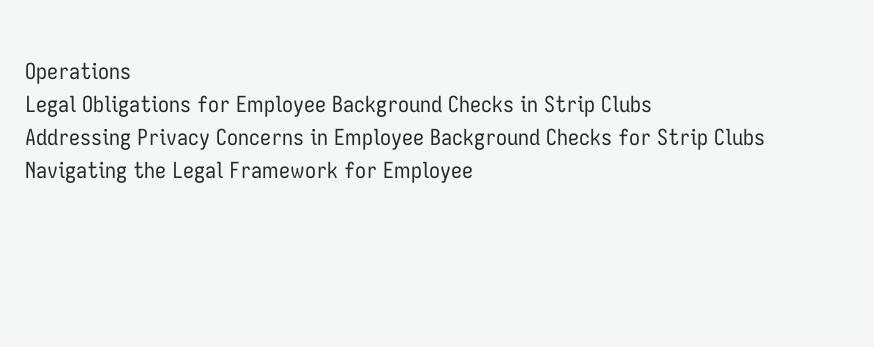Operations
Legal Obligations for Employee Background Checks in Strip Clubs
Addressing Privacy Concerns in Employee Background Checks for Strip Clubs
Navigating the Legal Framework for Employee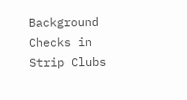Background Checks in Strip Clubs